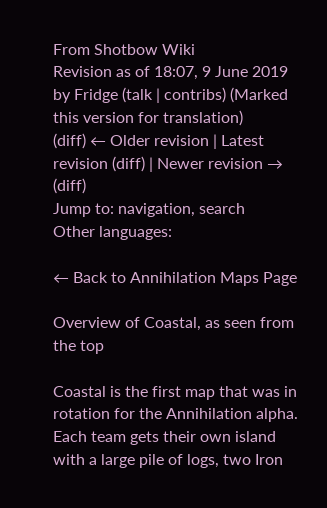From Shotbow Wiki
Revision as of 18:07, 9 June 2019 by Fridge (talk | contribs) (Marked this version for translation)
(diff) ← Older revision | Latest revision (diff) | Newer revision → (diff)
Jump to: navigation, search
Other languages:

← Back to Annihilation Maps Page

Overview of Coastal, as seen from the top

Coastal is the first map that was in rotation for the Annihilation alpha. Each team gets their own island with a large pile of logs, two Iron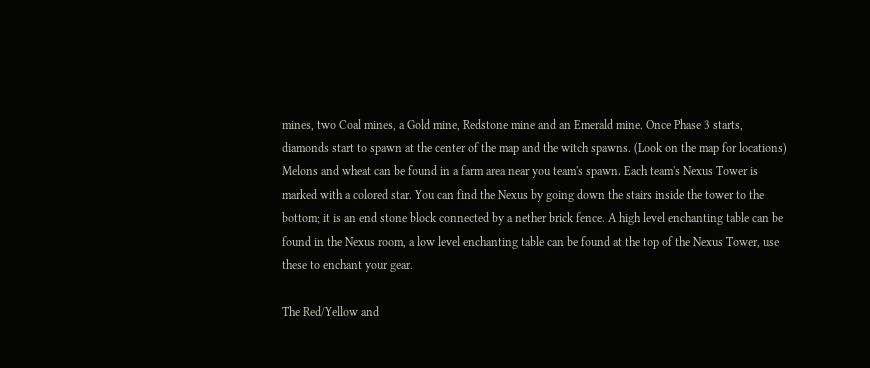mines, two Coal mines, a Gold mine, Redstone mine and an Emerald mine. Once Phase 3 starts, diamonds start to spawn at the center of the map and the witch spawns. (Look on the map for locations) Melons and wheat can be found in a farm area near you team's spawn. Each team's Nexus Tower is marked with a colored star. You can find the Nexus by going down the stairs inside the tower to the bottom; it is an end stone block connected by a nether brick fence. A high level enchanting table can be found in the Nexus room, a low level enchanting table can be found at the top of the Nexus Tower, use these to enchant your gear.

The Red/Yellow and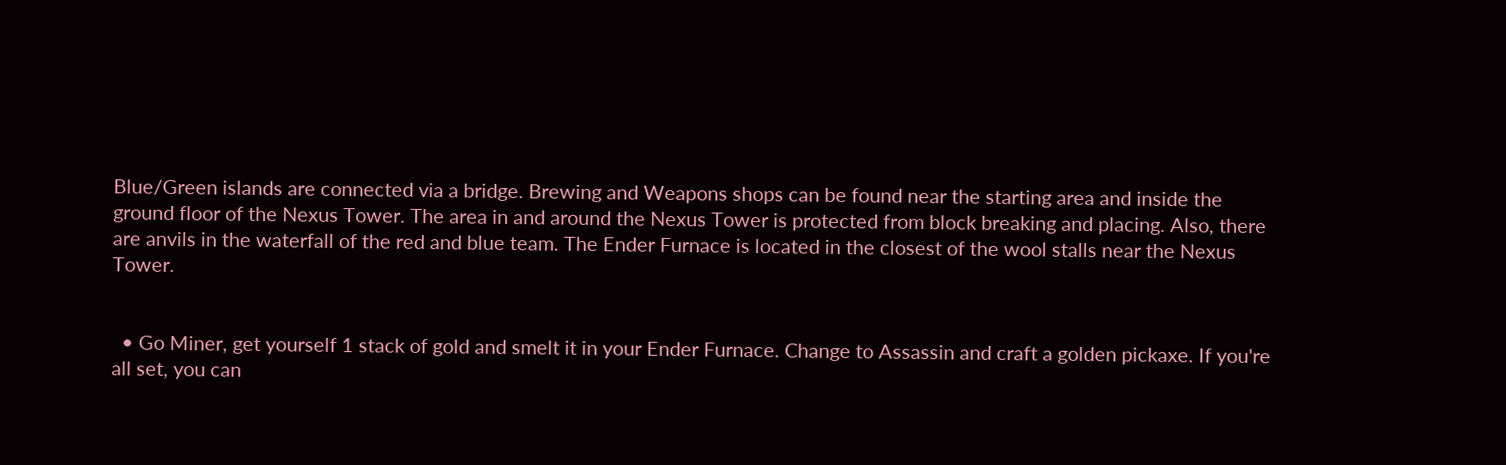Blue/Green islands are connected via a bridge. Brewing and Weapons shops can be found near the starting area and inside the ground floor of the Nexus Tower. The area in and around the Nexus Tower is protected from block breaking and placing. Also, there are anvils in the waterfall of the red and blue team. The Ender Furnace is located in the closest of the wool stalls near the Nexus Tower.


  • Go Miner, get yourself 1 stack of gold and smelt it in your Ender Furnace. Change to Assassin and craft a golden pickaxe. If you're all set, you can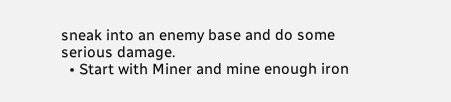sneak into an enemy base and do some serious damage.
  • Start with Miner and mine enough iron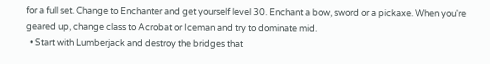for a full set. Change to Enchanter and get yourself level 30. Enchant a bow, sword or a pickaxe. When you're geared up, change class to Acrobat or Iceman and try to dominate mid.
  • Start with Lumberjack and destroy the bridges that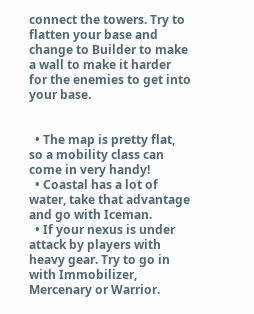connect the towers. Try to flatten your base and change to Builder to make a wall to make it harder for the enemies to get into your base.


  • The map is pretty flat, so a mobility class can come in very handy!
  • Coastal has a lot of water, take that advantage and go with Iceman.
  • If your nexus is under attack by players with heavy gear. Try to go in with Immobilizer, Mercenary or Warrior.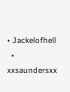• Jackelofhell
  • xxsaundersxx